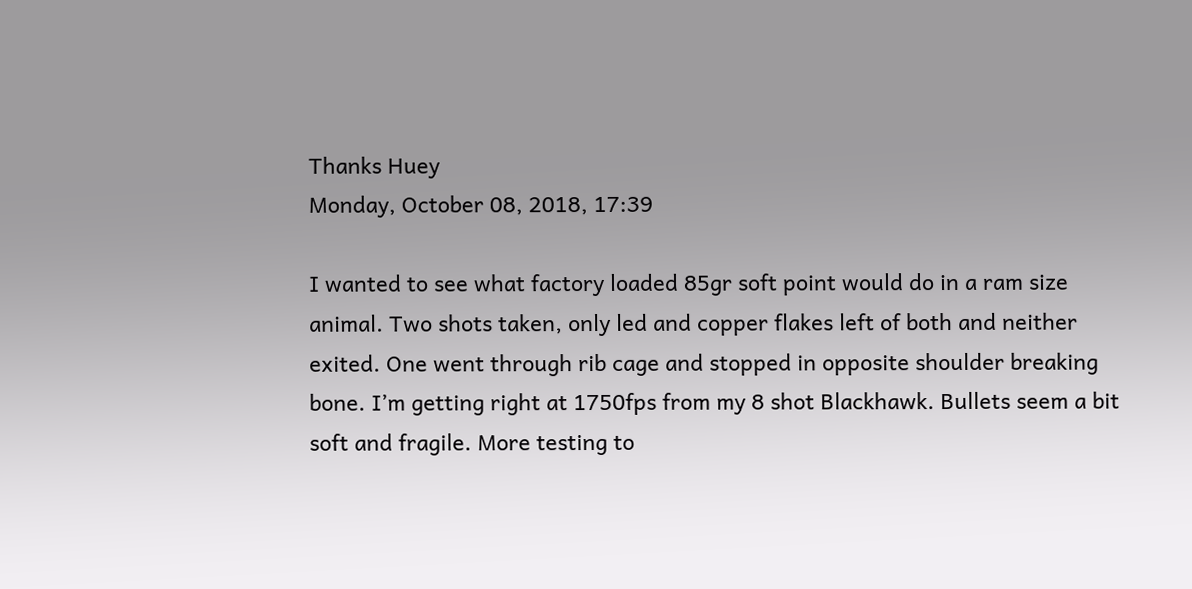Thanks Huey
Monday, October 08, 2018, 17:39

I wanted to see what factory loaded 85gr soft point would do in a ram size animal. Two shots taken, only led and copper flakes left of both and neither exited. One went through rib cage and stopped in opposite shoulder breaking bone. I’m getting right at 1750fps from my 8 shot Blackhawk. Bullets seem a bit soft and fragile. More testing to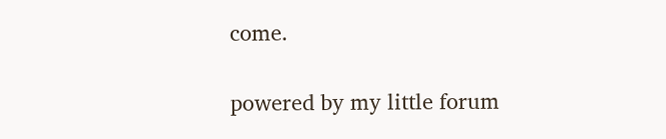come.

powered by my little forum